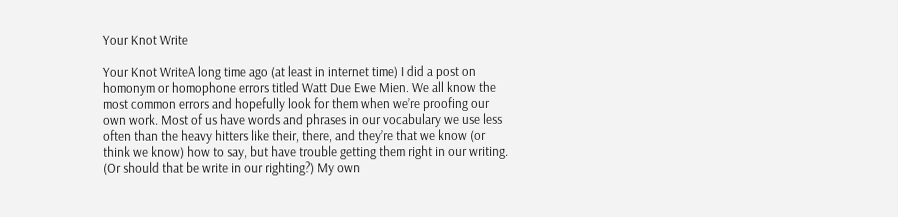Your Knot Write

Your Knot WriteA long time ago (at least in internet time) I did a post on homonym or homophone errors titled Watt Due Ewe Mien. We all know the most common errors and hopefully look for them when we’re proofing our own work. Most of us have words and phrases in our vocabulary we use less often than the heavy hitters like their, there, and they’re that we know (or think we know) how to say, but have trouble getting them right in our writing. (Or should that be write in our righting?) My own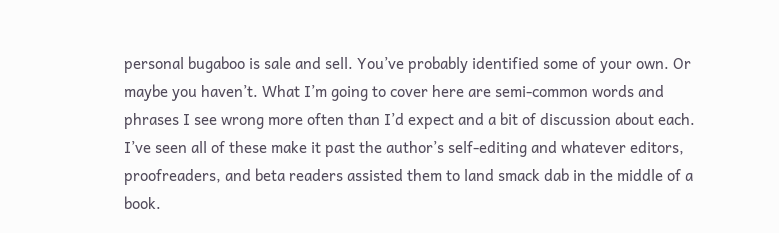personal bugaboo is sale and sell. You’ve probably identified some of your own. Or maybe you haven’t. What I’m going to cover here are semi-common words and phrases I see wrong more often than I’d expect and a bit of discussion about each. I’ve seen all of these make it past the author’s self-editing and whatever editors, proofreaders, and beta readers assisted them to land smack dab in the middle of a book.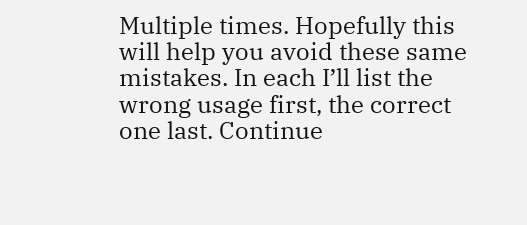Multiple times. Hopefully this will help you avoid these same mistakes. In each I’ll list the wrong usage first, the correct one last. Continue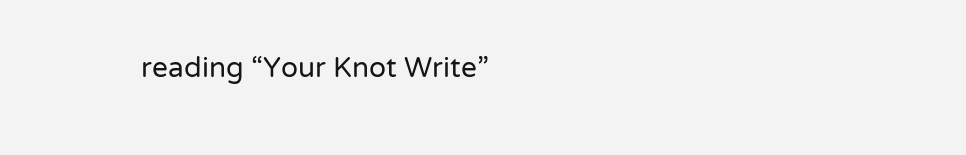reading “Your Knot Write”